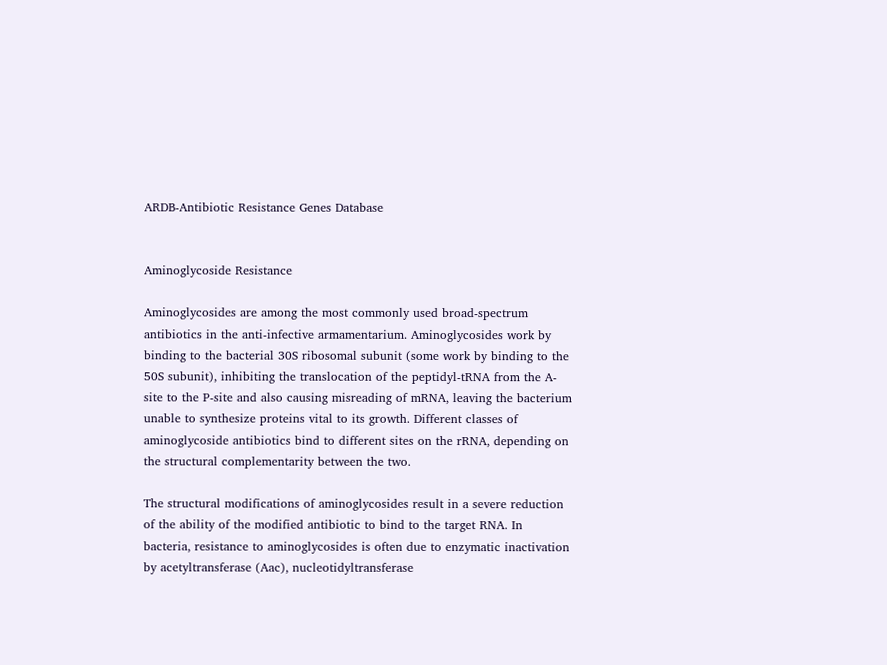ARDB-Antibiotic Resistance Genes Database


Aminoglycoside Resistance

Aminoglycosides are among the most commonly used broad-spectrum antibiotics in the anti-infective armamentarium. Aminoglycosides work by binding to the bacterial 30S ribosomal subunit (some work by binding to the 50S subunit), inhibiting the translocation of the peptidyl-tRNA from the A-site to the P-site and also causing misreading of mRNA, leaving the bacterium unable to synthesize proteins vital to its growth. Different classes of aminoglycoside antibiotics bind to different sites on the rRNA, depending on the structural complementarity between the two.

The structural modifications of aminoglycosides result in a severe reduction of the ability of the modified antibiotic to bind to the target RNA. In bacteria, resistance to aminoglycosides is often due to enzymatic inactivation by acetyltransferase (Aac), nucleotidyltransferase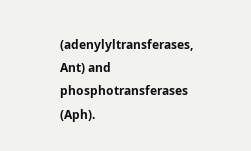(adenylyltransferases, Ant) and phosphotransferases (Aph).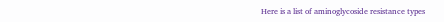Here is a list of aminoglycoside resistance types